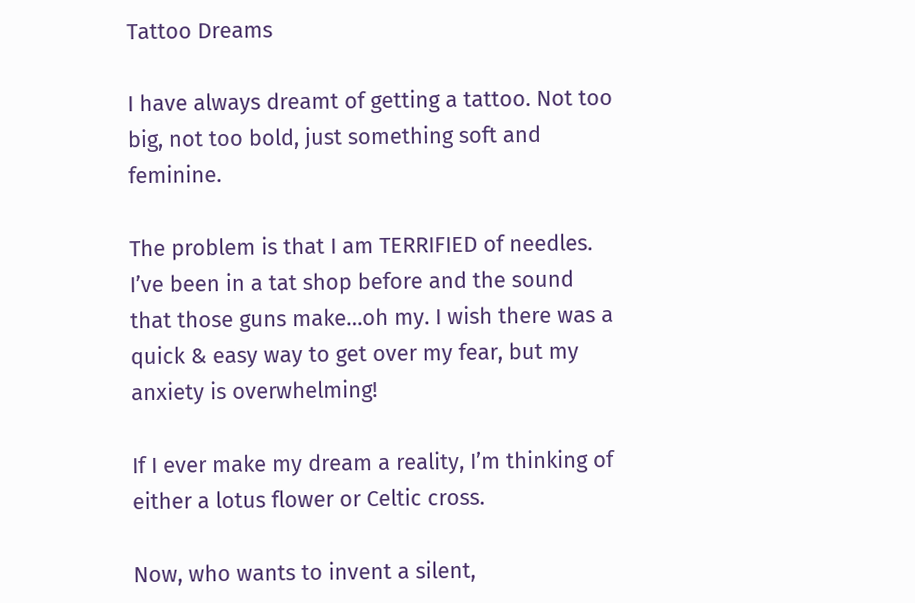Tattoo Dreams

I have always dreamt of getting a tattoo. Not too big, not too bold, just something soft and feminine.

The problem is that I am TERRIFIED of needles. I’ve been in a tat shop before and the sound that those guns make…oh my. I wish there was a quick & easy way to get over my fear, but my anxiety is overwhelming!

If I ever make my dream a reality, I’m thinking of either a lotus flower or Celtic cross.

Now, who wants to invent a silent,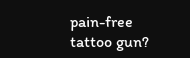pain-free tattoo gun?